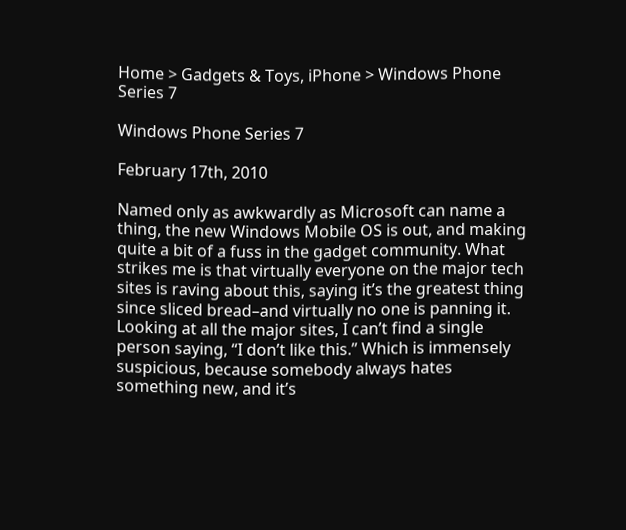Home > Gadgets & Toys, iPhone > Windows Phone Series 7

Windows Phone Series 7

February 17th, 2010

Named only as awkwardly as Microsoft can name a thing, the new Windows Mobile OS is out, and making quite a bit of a fuss in the gadget community. What strikes me is that virtually everyone on the major tech sites is raving about this, saying it’s the greatest thing since sliced bread–and virtually no one is panning it. Looking at all the major sites, I can’t find a single person saying, “I don’t like this.” Which is immensely suspicious, because somebody always hates something new, and it’s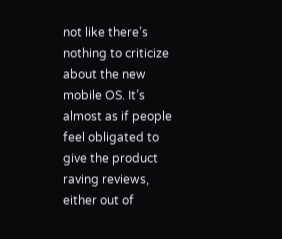not like there’s nothing to criticize about the new mobile OS. It’s almost as if people feel obligated to give the product raving reviews, either out of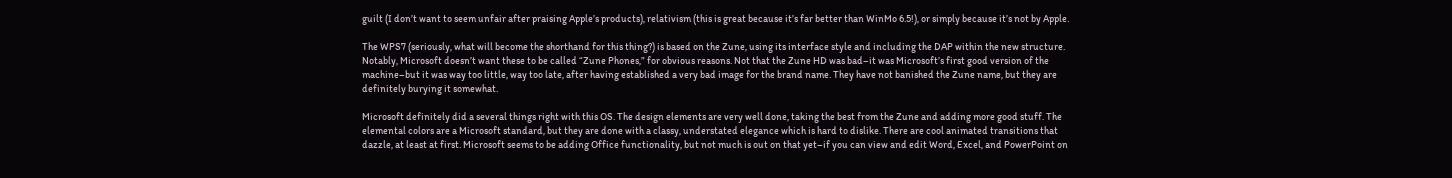guilt (I don’t want to seem unfair after praising Apple’s products), relativism (this is great because it’s far better than WinMo 6.5!), or simply because it’s not by Apple.

The WPS7 (seriously, what will become the shorthand for this thing?) is based on the Zune, using its interface style and including the DAP within the new structure. Notably, Microsoft doesn’t want these to be called “Zune Phones,” for obvious reasons. Not that the Zune HD was bad–it was Microsoft’s first good version of the machine–but it was way too little, way too late, after having established a very bad image for the brand name. They have not banished the Zune name, but they are definitely burying it somewhat.

Microsoft definitely did a several things right with this OS. The design elements are very well done, taking the best from the Zune and adding more good stuff. The elemental colors are a Microsoft standard, but they are done with a classy, understated elegance which is hard to dislike. There are cool animated transitions that dazzle, at least at first. Microsoft seems to be adding Office functionality, but not much is out on that yet–if you can view and edit Word, Excel, and PowerPoint on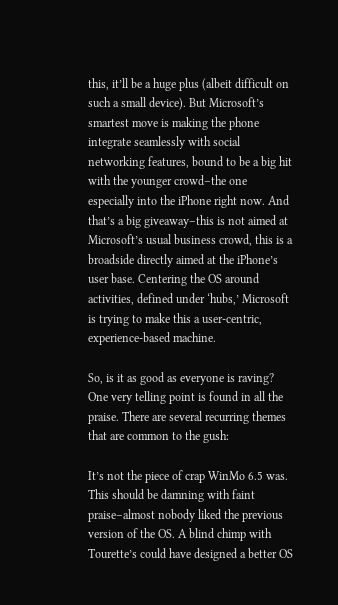this, it’ll be a huge plus (albeit difficult on such a small device). But Microsoft’s smartest move is making the phone integrate seamlessly with social networking features, bound to be a big hit with the younger crowd–the one especially into the iPhone right now. And that’s a big giveaway–this is not aimed at Microsoft’s usual business crowd, this is a broadside directly aimed at the iPhone’s user base. Centering the OS around activities, defined under ‘hubs,’ Microsoft is trying to make this a user-centric, experience-based machine.

So, is it as good as everyone is raving? One very telling point is found in all the praise. There are several recurring themes that are common to the gush:

It’s not the piece of crap WinMo 6.5 was. This should be damning with faint praise–almost nobody liked the previous version of the OS. A blind chimp with Tourette’s could have designed a better OS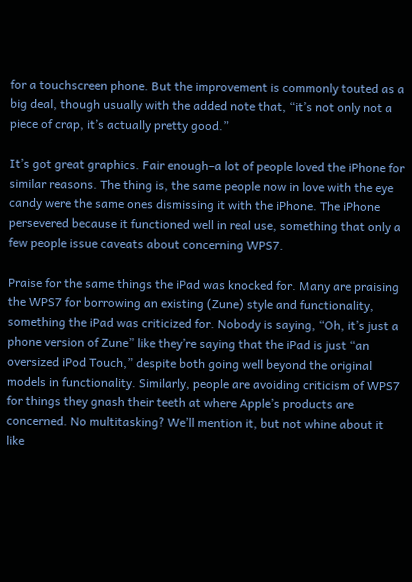for a touchscreen phone. But the improvement is commonly touted as a big deal, though usually with the added note that, “it’s not only not a piece of crap, it’s actually pretty good.”

It’s got great graphics. Fair enough–a lot of people loved the iPhone for similar reasons. The thing is, the same people now in love with the eye candy were the same ones dismissing it with the iPhone. The iPhone persevered because it functioned well in real use, something that only a few people issue caveats about concerning WPS7.

Praise for the same things the iPad was knocked for. Many are praising the WPS7 for borrowing an existing (Zune) style and functionality, something the iPad was criticized for. Nobody is saying, “Oh, it’s just a phone version of Zune” like they’re saying that the iPad is just “an oversized iPod Touch,” despite both going well beyond the original models in functionality. Similarly, people are avoiding criticism of WPS7 for things they gnash their teeth at where Apple’s products are concerned. No multitasking? We’ll mention it, but not whine about it like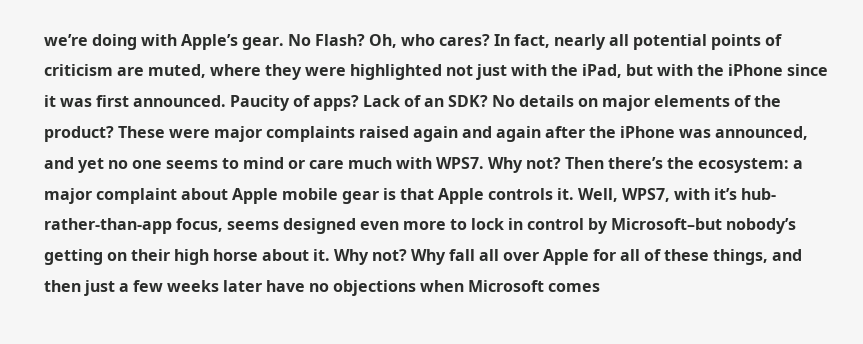we’re doing with Apple’s gear. No Flash? Oh, who cares? In fact, nearly all potential points of criticism are muted, where they were highlighted not just with the iPad, but with the iPhone since it was first announced. Paucity of apps? Lack of an SDK? No details on major elements of the product? These were major complaints raised again and again after the iPhone was announced, and yet no one seems to mind or care much with WPS7. Why not? Then there’s the ecosystem: a major complaint about Apple mobile gear is that Apple controls it. Well, WPS7, with it’s hub-rather-than-app focus, seems designed even more to lock in control by Microsoft–but nobody’s getting on their high horse about it. Why not? Why fall all over Apple for all of these things, and then just a few weeks later have no objections when Microsoft comes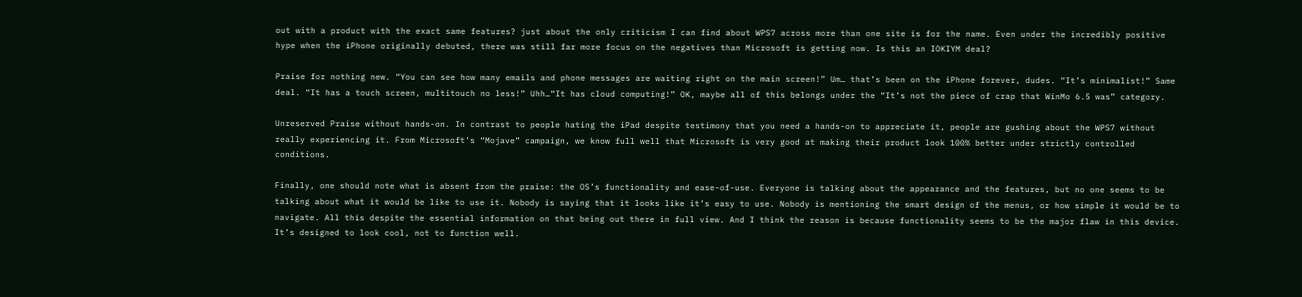out with a product with the exact same features? just about the only criticism I can find about WPS7 across more than one site is for the name. Even under the incredibly positive hype when the iPhone originally debuted, there was still far more focus on the negatives than Microsoft is getting now. Is this an IOKIYM deal?

Praise for nothing new. “You can see how many emails and phone messages are waiting right on the main screen!” Um… that’s been on the iPhone forever, dudes. “It’s minimalist!” Same deal. “It has a touch screen, multitouch no less!” Uhh…“It has cloud computing!” OK, maybe all of this belongs under the “It’s not the piece of crap that WinMo 6.5 was” category.

Unreserved Praise without hands-on. In contrast to people hating the iPad despite testimony that you need a hands-on to appreciate it, people are gushing about the WPS7 without really experiencing it. From Microsoft’s “Mojave” campaign, we know full well that Microsoft is very good at making their product look 100% better under strictly controlled conditions.

Finally, one should note what is absent from the praise: the OS’s functionality and ease-of-use. Everyone is talking about the appearance and the features, but no one seems to be talking about what it would be like to use it. Nobody is saying that it looks like it’s easy to use. Nobody is mentioning the smart design of the menus, or how simple it would be to navigate. All this despite the essential information on that being out there in full view. And I think the reason is because functionality seems to be the major flaw in this device. It’s designed to look cool, not to function well.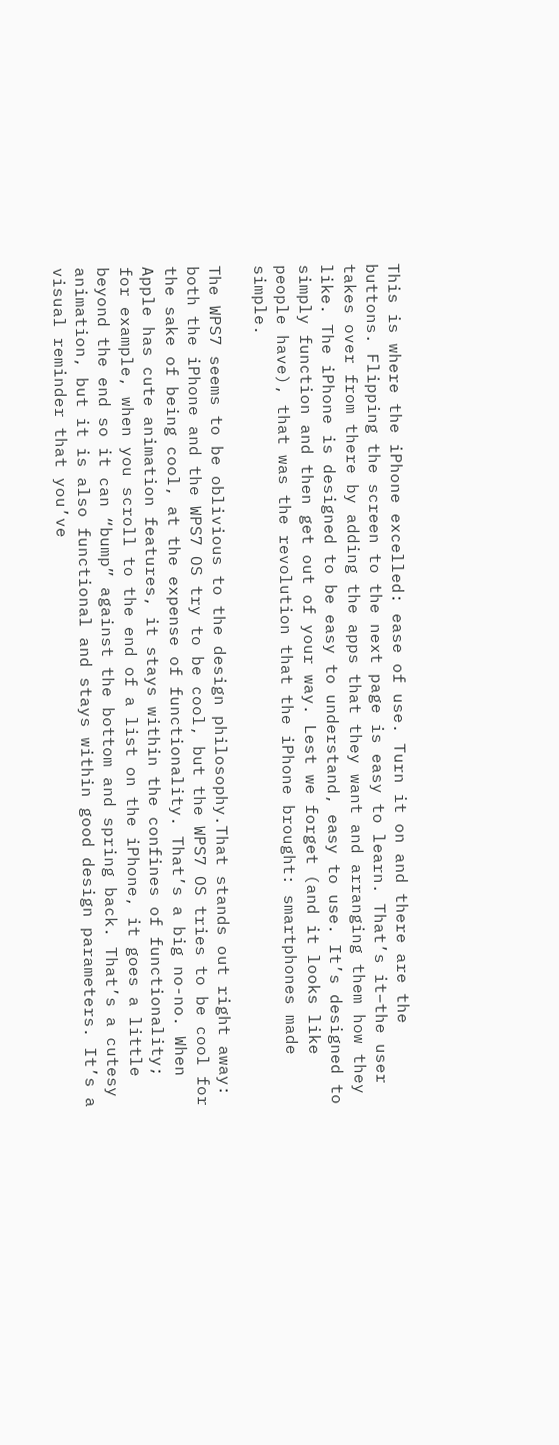This is where the iPhone excelled: ease of use. Turn it on and there are the buttons. Flipping the screen to the next page is easy to learn. That’s it–the user takes over from there by adding the apps that they want and arranging them how they like. The iPhone is designed to be easy to understand, easy to use. It’s designed to simply function and then get out of your way. Lest we forget (and it looks like people have), that was the revolution that the iPhone brought: smartphones made simple.

The WPS7 seems to be oblivious to the design philosophy.That stands out right away: both the iPhone and the WPS7 OS try to be cool, but the WPS7 OS tries to be cool for the sake of being cool, at the expense of functionality. That’s a big no-no. When Apple has cute animation features, it stays within the confines of functionality; for example, when you scroll to the end of a list on the iPhone, it goes a little beyond the end so it can “bump” against the bottom and spring back. That’s a cutesy animation, but it is also functional and stays within good design parameters. It’s a visual reminder that you’ve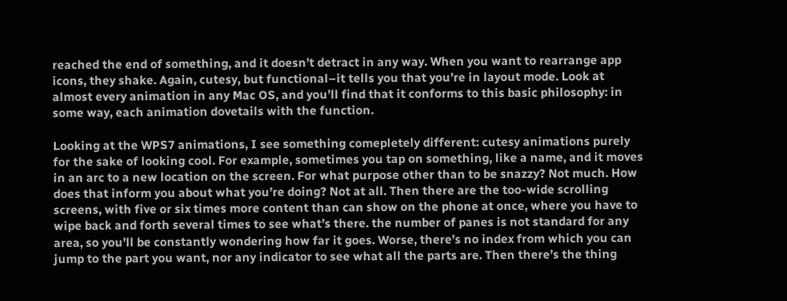reached the end of something, and it doesn’t detract in any way. When you want to rearrange app icons, they shake. Again, cutesy, but functional–it tells you that you’re in layout mode. Look at almost every animation in any Mac OS, and you’ll find that it conforms to this basic philosophy: in some way, each animation dovetails with the function.

Looking at the WPS7 animations, I see something comepletely different: cutesy animations purely for the sake of looking cool. For example, sometimes you tap on something, like a name, and it moves in an arc to a new location on the screen. For what purpose other than to be snazzy? Not much. How does that inform you about what you’re doing? Not at all. Then there are the too-wide scrolling screens, with five or six times more content than can show on the phone at once, where you have to wipe back and forth several times to see what’s there. the number of panes is not standard for any area, so you’ll be constantly wondering how far it goes. Worse, there’s no index from which you can jump to the part you want, nor any indicator to see what all the parts are. Then there’s the thing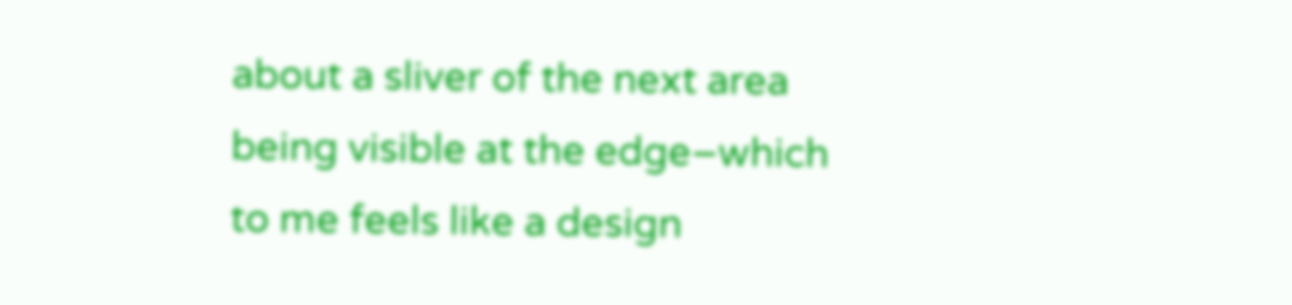about a sliver of the next area being visible at the edge–which to me feels like a design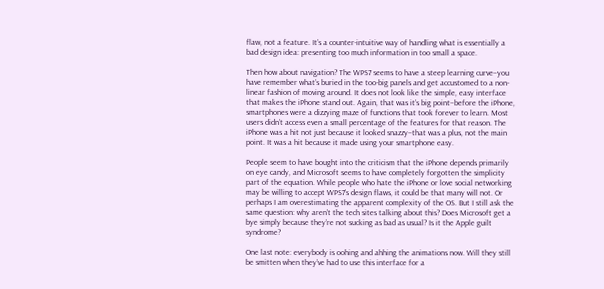flaw, not a feature. It’s a counter-intuitive way of handling what is essentially a bad design idea: presenting too much information in too small a space.

Then how about navigation? The WPS7 seems to have a steep learning curve–you have remember what’s buried in the too-big panels and get accustomed to a non-linear fashion of moving around. It does not look like the simple, easy interface that makes the iPhone stand out. Again, that was it’s big point–before the iPhone, smartphones were a dizzying maze of functions that took forever to learn. Most users didn’t access even a small percentage of the features for that reason. The iPhone was a hit not just because it looked snazzy–that was a plus, not the main point. It was a hit because it made using your smartphone easy.

People seem to have bought into the criticism that the iPhone depends primarily on eye candy, and Microsoft seems to have completely forgotten the simplicity part of the equation. While people who hate the iPhone or love social networking may be willing to accept WPS7’s design flaws, it could be that many will not. Or perhaps I am overestimating the apparent complexity of the OS. But I still ask the same question: why aren’t the tech sites talking about this? Does Microsoft get a bye simply because they’re not sucking as bad as usual? Is it the Apple guilt syndrome?

One last note: everybody is oohing and ahhing the animations now. Will they still be smitten when they’ve had to use this interface for a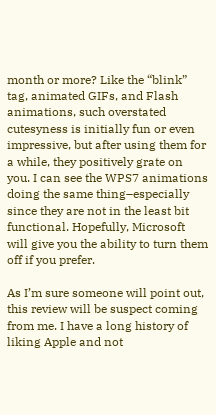month or more? Like the “blink” tag, animated GIFs, and Flash animations, such overstated cutesyness is initially fun or even impressive, but after using them for a while, they positively grate on you. I can see the WPS7 animations doing the same thing–especially since they are not in the least bit functional. Hopefully, Microsoft will give you the ability to turn them off if you prefer.

As I’m sure someone will point out, this review will be suspect coming from me. I have a long history of liking Apple and not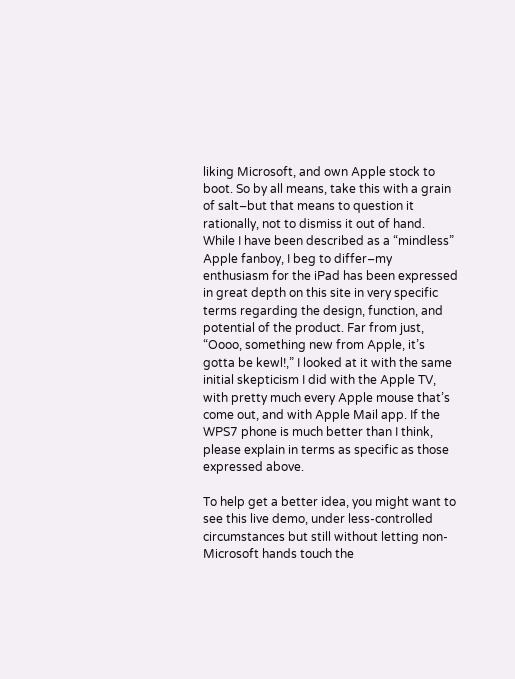liking Microsoft, and own Apple stock to boot. So by all means, take this with a grain of salt–but that means to question it rationally, not to dismiss it out of hand. While I have been described as a “mindless” Apple fanboy, I beg to differ–my enthusiasm for the iPad has been expressed in great depth on this site in very specific terms regarding the design, function, and potential of the product. Far from just, “Oooo, something new from Apple, it’s gotta be kewl!,” I looked at it with the same initial skepticism I did with the Apple TV, with pretty much every Apple mouse that’s come out, and with Apple Mail app. If the WPS7 phone is much better than I think, please explain in terms as specific as those expressed above.

To help get a better idea, you might want to see this live demo, under less-controlled circumstances but still without letting non-Microsoft hands touch the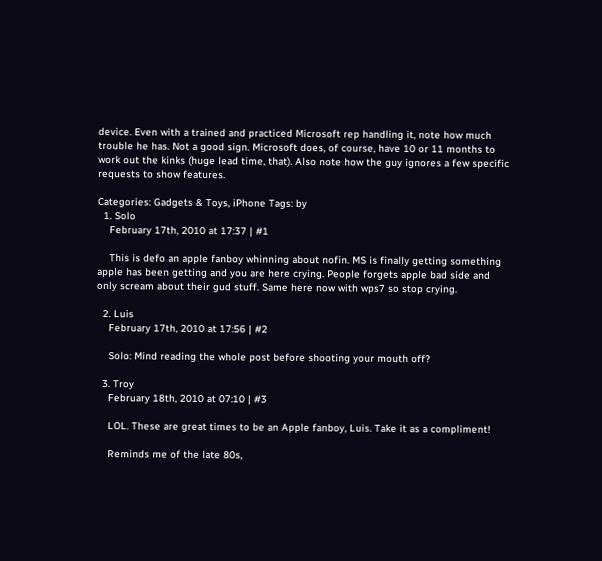device. Even with a trained and practiced Microsoft rep handling it, note how much trouble he has. Not a good sign. Microsoft does, of course, have 10 or 11 months to work out the kinks (huge lead time, that). Also note how the guy ignores a few specific requests to show features.

Categories: Gadgets & Toys, iPhone Tags: by
  1. Solo
    February 17th, 2010 at 17:37 | #1

    This is defo an apple fanboy whinning about nofin. MS is finally getting something apple has been getting and you are here crying. People forgets apple bad side and only scream about their gud stuff. Same here now with wps7 so stop crying.

  2. Luis
    February 17th, 2010 at 17:56 | #2

    Solo: Mind reading the whole post before shooting your mouth off?

  3. Troy
    February 18th, 2010 at 07:10 | #3

    LOL. These are great times to be an Apple fanboy, Luis. Take it as a compliment!

    Reminds me of the late 80s,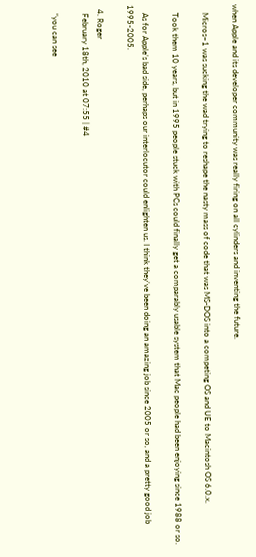when Apple and its developer community was really firing on all cylinders and inventing the future.

    Micros~1 was sucking the wad trying to reshape the nasty mass of code that was MS-DOS into a competing OS and UE to Macintosh OS 6.0.x.

    Took them 10 years, but in 1995 people stuck with PCs could finally get a comparably usable system that Mac people had been enjoying since 1988 or so.

    As for Apple’s bad side, perhaps our interlocutor could enlighten us. I think they’ve been doing an amazing job since 2005 or so, and a pretty good job 1995-2005.

  4. Roger
    February 18th, 2010 at 07:55 | #4

    “you can see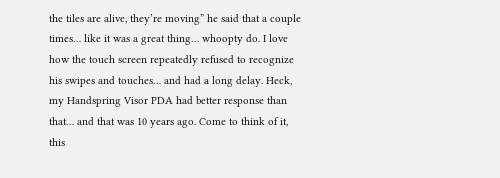the tiles are alive, they’re moving” he said that a couple times… like it was a great thing… whoopty do. I love how the touch screen repeatedly refused to recognize his swipes and touches… and had a long delay. Heck, my Handspring Visor PDA had better response than that… and that was 10 years ago. Come to think of it, this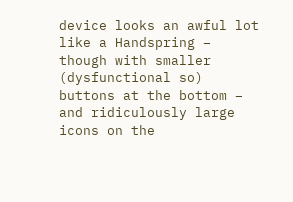device looks an awful lot like a Handspring – though with smaller (dysfunctional so) buttons at the bottom – and ridiculously large icons on the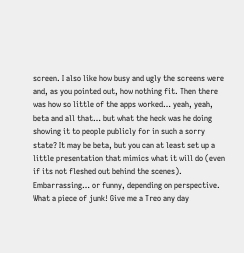screen. I also like how busy and ugly the screens were and, as you pointed out, how nothing fit. Then there was how so little of the apps worked… yeah, yeah, beta and all that… but what the heck was he doing showing it to people publicly for in such a sorry state? It may be beta, but you can at least set up a little presentation that mimics what it will do (even if its not fleshed out behind the scenes). Embarrassing… or funny, depending on perspective. What a piece of junk! Give me a Treo any day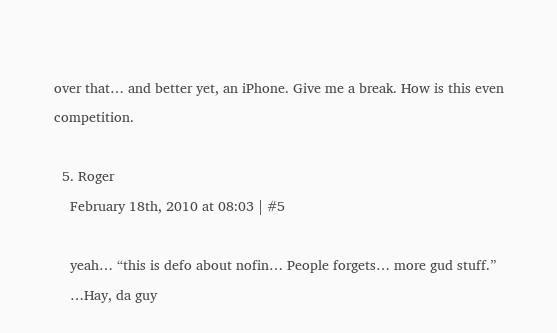over that… and better yet, an iPhone. Give me a break. How is this even competition.

  5. Roger
    February 18th, 2010 at 08:03 | #5

    yeah… “this is defo about nofin… People forgets… more gud stuff.”
    …Hay, da guy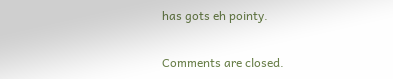has gots eh pointy.

Comments are closed.